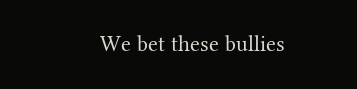We bet these bullies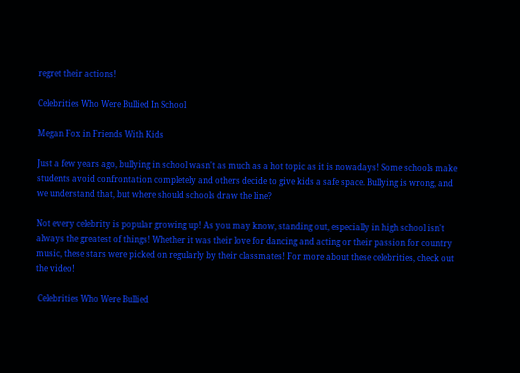regret their actions!

Celebrities Who Were Bullied In School

Megan Fox in Friends With Kids

Just a few years ago, bullying in school wasn't as much as a hot topic as it is nowadays! Some schools make students avoid confrontation completely and others decide to give kids a safe space. Bullying is wrong, and we understand that, but where should schools draw the line?

Not every celebrity is popular growing up! As you may know, standing out, especially in high school isn't always the greatest of things! Whether it was their love for dancing and acting or their passion for country music, these stars were picked on regularly by their classmates! For more about these celebrities, check out the video!

 Celebrities Who Were Bullied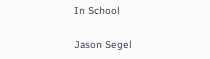In School

Jason Segel